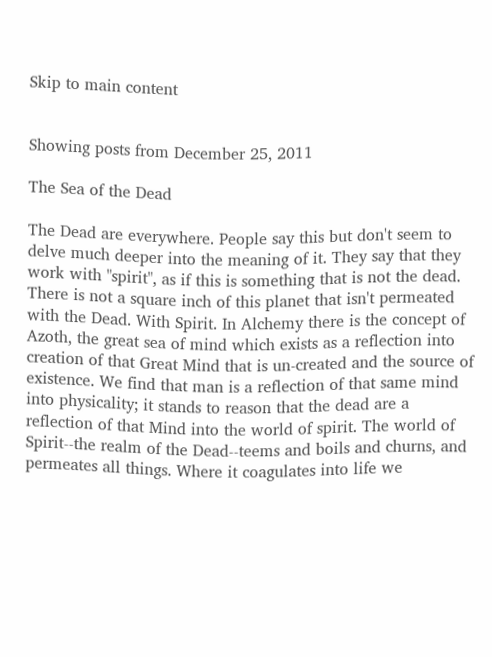Skip to main content


Showing posts from December 25, 2011

The Sea of the Dead

The Dead are everywhere. People say this but don't seem to delve much deeper into the meaning of it. They say that they work with "spirit", as if this is something that is not the dead. There is not a square inch of this planet that isn't permeated with the Dead. With Spirit. In Alchemy there is the concept of Azoth, the great sea of mind which exists as a reflection into creation of that Great Mind that is un-created and the source of existence. We find that man is a reflection of that same mind into physicality; it stands to reason that the dead are a reflection of that Mind into the world of spirit. The world of Spirit--the realm of the Dead--teems and boils and churns, and permeates all things. Where it coagulates into life we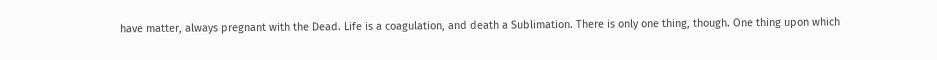have matter, always pregnant with the Dead. Life is a coagulation, and death a Sublimation. There is only one thing, though. One thing upon which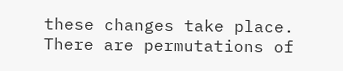these changes take place. There are permutations of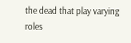the dead that play varying roles